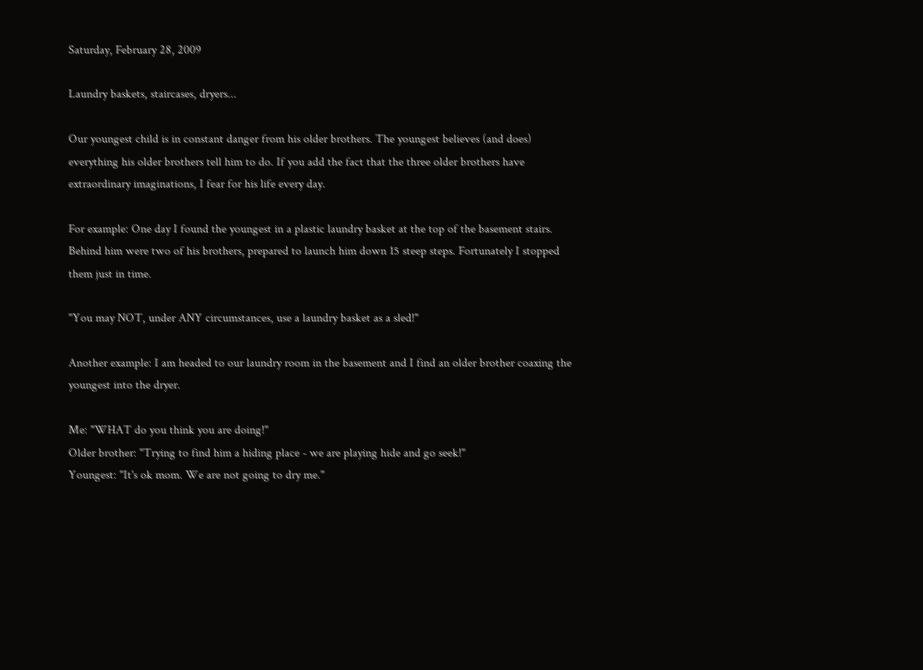Saturday, February 28, 2009

Laundry baskets, staircases, dryers...

Our youngest child is in constant danger from his older brothers. The youngest believes (and does) everything his older brothers tell him to do. If you add the fact that the three older brothers have extraordinary imaginations, I fear for his life every day.

For example: One day I found the youngest in a plastic laundry basket at the top of the basement stairs. Behind him were two of his brothers, prepared to launch him down 15 steep steps. Fortunately I stopped them just in time.

"You may NOT, under ANY circumstances, use a laundry basket as a sled!"

Another example: I am headed to our laundry room in the basement and I find an older brother coaxing the youngest into the dryer.

Me: "WHAT do you think you are doing!"
Older brother: "Trying to find him a hiding place - we are playing hide and go seek!"
Youngest: "It's ok mom. We are not going to dry me."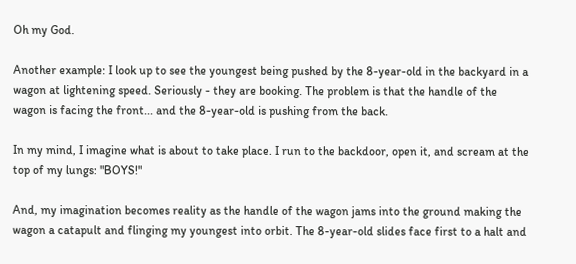Oh my God.

Another example: I look up to see the youngest being pushed by the 8-year-old in the backyard in a wagon at lightening speed. Seriously - they are booking. The problem is that the handle of the wagon is facing the front... and the 8-year-old is pushing from the back.

In my mind, I imagine what is about to take place. I run to the backdoor, open it, and scream at the top of my lungs: "BOYS!"

And, my imagination becomes reality as the handle of the wagon jams into the ground making the wagon a catapult and flinging my youngest into orbit. The 8-year-old slides face first to a halt and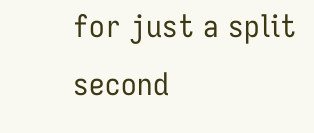for just a split second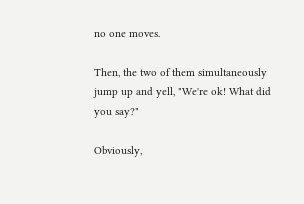no one moves.

Then, the two of them simultaneously jump up and yell, "We're ok! What did you say?"

Obviously,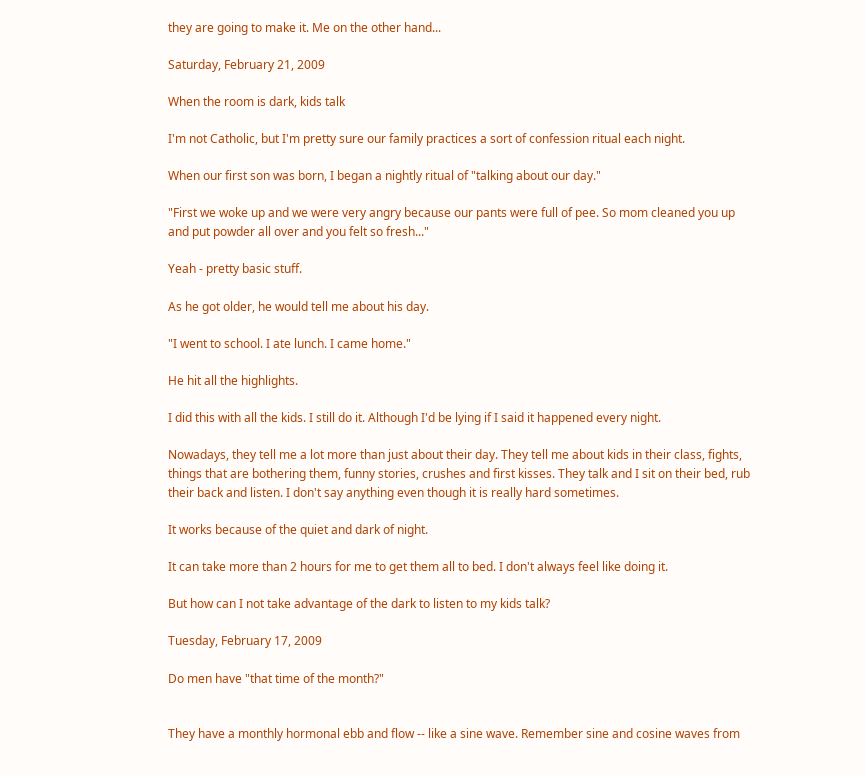they are going to make it. Me on the other hand...

Saturday, February 21, 2009

When the room is dark, kids talk

I'm not Catholic, but I'm pretty sure our family practices a sort of confession ritual each night.

When our first son was born, I began a nightly ritual of "talking about our day."

"First we woke up and we were very angry because our pants were full of pee. So mom cleaned you up and put powder all over and you felt so fresh..."

Yeah - pretty basic stuff.

As he got older, he would tell me about his day.

"I went to school. I ate lunch. I came home."

He hit all the highlights.

I did this with all the kids. I still do it. Although I'd be lying if I said it happened every night.

Nowadays, they tell me a lot more than just about their day. They tell me about kids in their class, fights, things that are bothering them, funny stories, crushes and first kisses. They talk and I sit on their bed, rub their back and listen. I don't say anything even though it is really hard sometimes.

It works because of the quiet and dark of night.

It can take more than 2 hours for me to get them all to bed. I don't always feel like doing it.

But how can I not take advantage of the dark to listen to my kids talk?

Tuesday, February 17, 2009

Do men have "that time of the month?"


They have a monthly hormonal ebb and flow -- like a sine wave. Remember sine and cosine waves from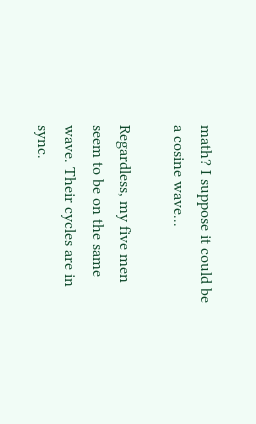math? I suppose it could be a cosine wave...

Regardless, my five men seem to be on the same wave. Their cycles are in sync.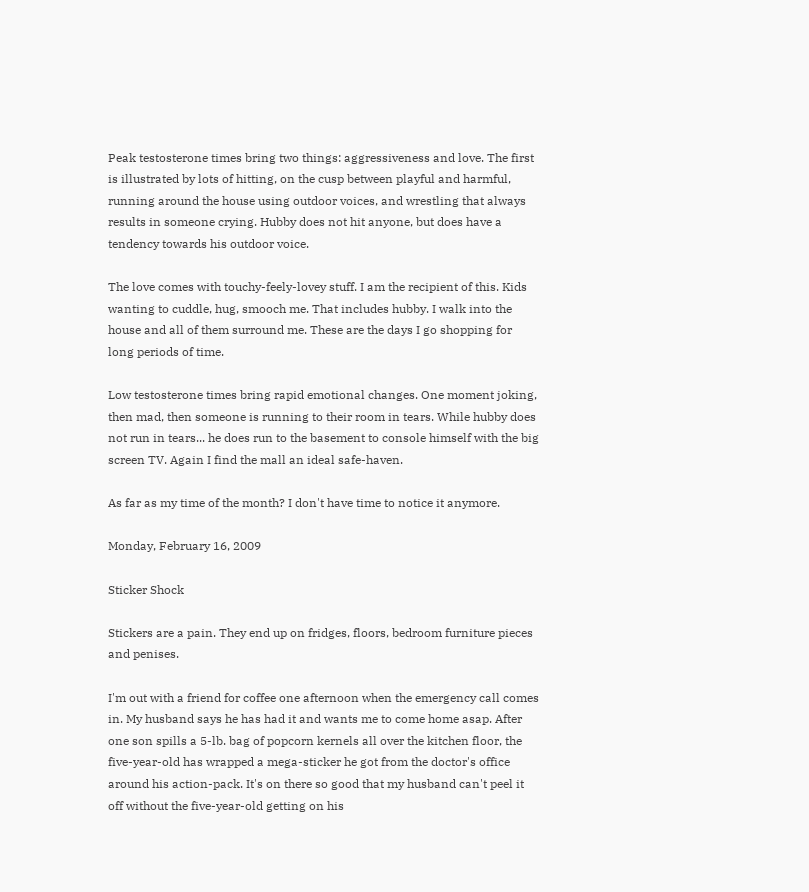Peak testosterone times bring two things: aggressiveness and love. The first is illustrated by lots of hitting, on the cusp between playful and harmful, running around the house using outdoor voices, and wrestling that always results in someone crying. Hubby does not hit anyone, but does have a tendency towards his outdoor voice.

The love comes with touchy-feely-lovey stuff. I am the recipient of this. Kids wanting to cuddle, hug, smooch me. That includes hubby. I walk into the house and all of them surround me. These are the days I go shopping for long periods of time.

Low testosterone times bring rapid emotional changes. One moment joking, then mad, then someone is running to their room in tears. While hubby does not run in tears... he does run to the basement to console himself with the big screen TV. Again I find the mall an ideal safe-haven.

As far as my time of the month? I don't have time to notice it anymore.

Monday, February 16, 2009

Sticker Shock

Stickers are a pain. They end up on fridges, floors, bedroom furniture pieces and penises.

I'm out with a friend for coffee one afternoon when the emergency call comes in. My husband says he has had it and wants me to come home asap. After one son spills a 5-lb. bag of popcorn kernels all over the kitchen floor, the five-year-old has wrapped a mega-sticker he got from the doctor's office around his action-pack. It's on there so good that my husband can't peel it off without the five-year-old getting on his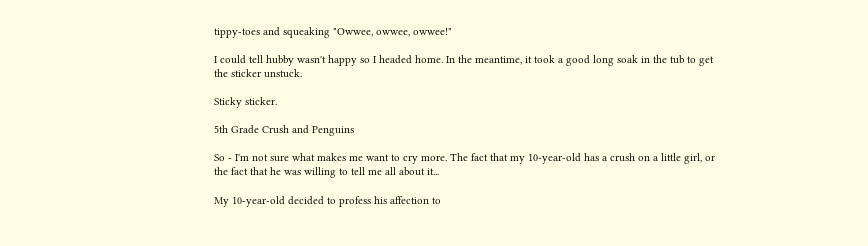tippy-toes and squeaking "Owwee, owwee, owwee!"

I could tell hubby wasn't happy so I headed home. In the meantime, it took a good long soak in the tub to get the sticker unstuck.

Sticky sticker.

5th Grade Crush and Penguins

So - I'm not sure what makes me want to cry more. The fact that my 10-year-old has a crush on a little girl, or the fact that he was willing to tell me all about it...

My 10-year-old decided to profess his affection to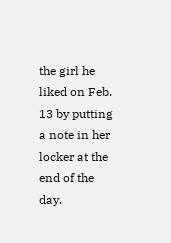the girl he liked on Feb. 13 by putting a note in her locker at the end of the day.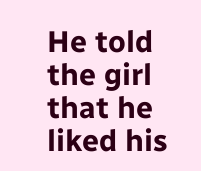He told the girl that he liked his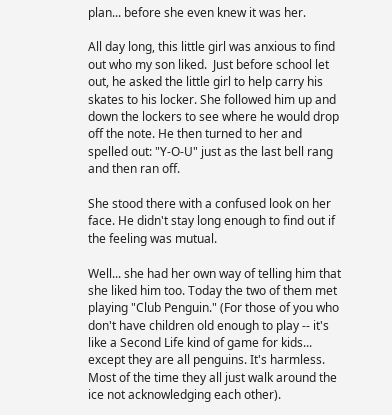plan... before she even knew it was her.

All day long, this little girl was anxious to find out who my son liked.  Just before school let out, he asked the little girl to help carry his skates to his locker. She followed him up and down the lockers to see where he would drop off the note. He then turned to her and spelled out: "Y-O-U" just as the last bell rang and then ran off.

She stood there with a confused look on her face. He didn't stay long enough to find out if the feeling was mutual.

Well... she had her own way of telling him that she liked him too. Today the two of them met playing "Club Penguin." (For those of you who don't have children old enough to play -- it's like a Second Life kind of game for kids... except they are all penguins. It's harmless. Most of the time they all just walk around the ice not acknowledging each other).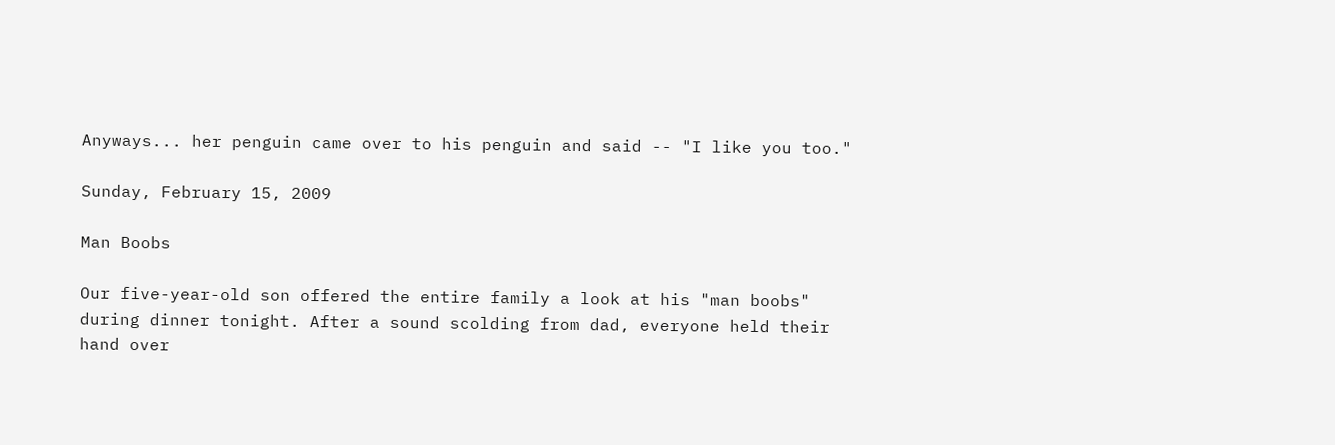Anyways... her penguin came over to his penguin and said -- "I like you too."

Sunday, February 15, 2009

Man Boobs

Our five-year-old son offered the entire family a look at his "man boobs" during dinner tonight. After a sound scolding from dad, everyone held their hand over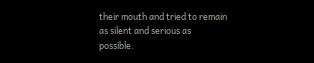their mouth and tried to remain as silent and serious as possible.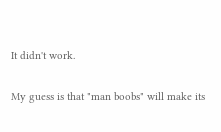It didn't work.

My guess is that "man boobs" will make its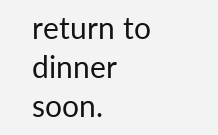return to dinner soon.